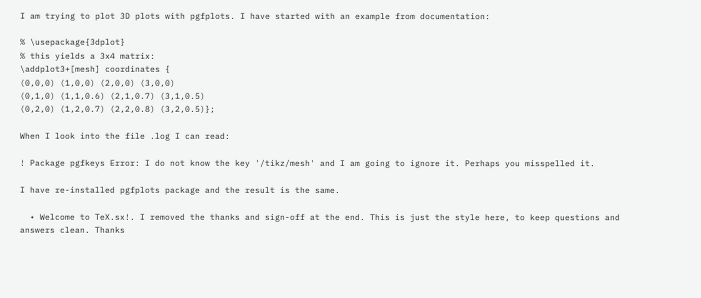I am trying to plot 3D plots with pgfplots. I have started with an example from documentation:

% \usepackage{3dplot}
% this yields a 3x4 matrix:
\addplot3+[mesh] coordinates {
(0,0,0) (1,0,0) (2,0,0) (3,0,0)
(0,1,0) (1,1,0.6) (2,1,0.7) (3,1,0.5)
(0,2,0) (1,2,0.7) (2,2,0.8) (3,2,0.5)};

When I look into the file .log I can read:

! Package pgfkeys Error: I do not know the key '/tikz/mesh' and I am going to ignore it. Perhaps you misspelled it.

I have re-installed pgfplots package and the result is the same.

  • Welcome to TeX.sx!. I removed the thanks and sign-off at the end. This is just the style here, to keep questions and answers clean. Thanks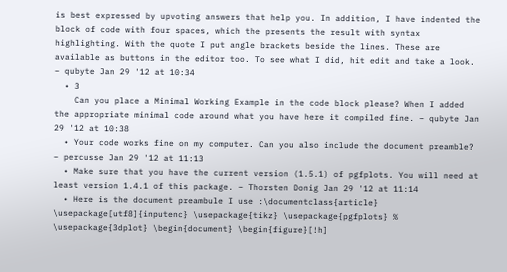is best expressed by upvoting answers that help you. In addition, I have indented the block of code with four spaces, which the presents the result with syntax highlighting. With the quote I put angle brackets beside the lines. These are available as buttons in the editor too. To see what I did, hit edit and take a look. – qubyte Jan 29 '12 at 10:34
  • 3
    Can you place a Minimal Working Example in the code block please? When I added the appropriate minimal code around what you have here it compiled fine. – qubyte Jan 29 '12 at 10:38
  • Your code works fine on my computer. Can you also include the document preamble? – percusse Jan 29 '12 at 11:13
  • Make sure that you have the current version (1.5.1) of pgfplots. You will need at least version 1.4.1 of this package. – Thorsten Donig Jan 29 '12 at 11:14
  • Here is the document preambule I use :\documentclass{article} \usepackage[utf8]{inputenc} \usepackage{tikz} \usepackage{pgfplots} % \usepackage{3dplot} \begin{document} \begin{figure}[!h]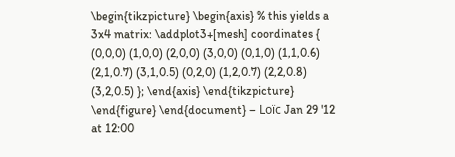\begin{tikzpicture} \begin{axis} % this yields a 3x4 matrix: \addplot3+[mesh] coordinates { (0,0,0) (1,0,0) (2,0,0) (3,0,0) (0,1,0) (1,1,0.6) (2,1,0.7) (3,1,0.5) (0,2,0) (1,2,0.7) (2,2,0.8) (3,2,0.5) }; \end{axis} \end{tikzpicture} \end{figure} \end{document} – Loïc Jan 29 '12 at 12:00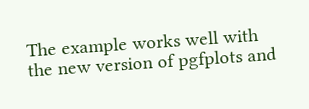The example works well with the new version of pgfplots and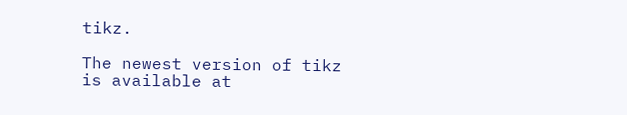tikz.

The newest version of tikz is available at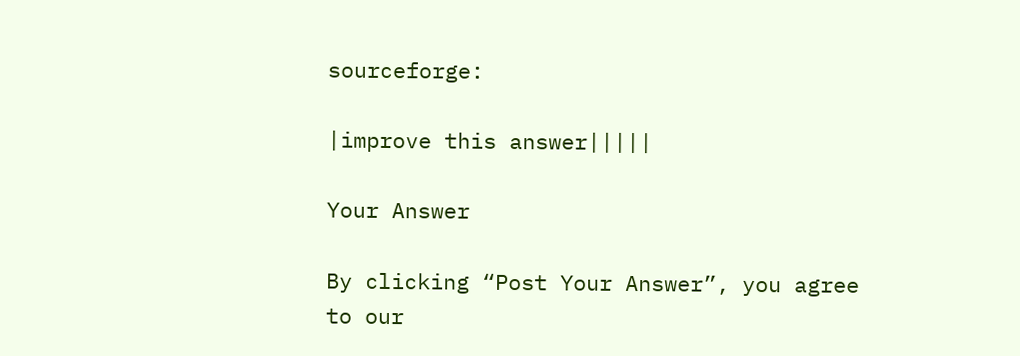sourceforge:

|improve this answer|||||

Your Answer

By clicking “Post Your Answer”, you agree to our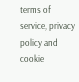terms of service, privacy policy and cookie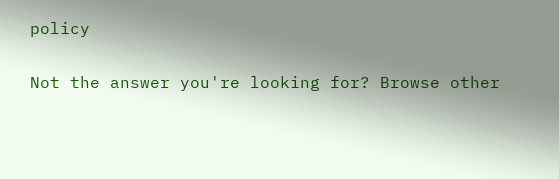policy

Not the answer you're looking for? Browse other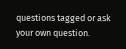questions tagged or ask your own question.